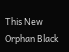This New Orphan Black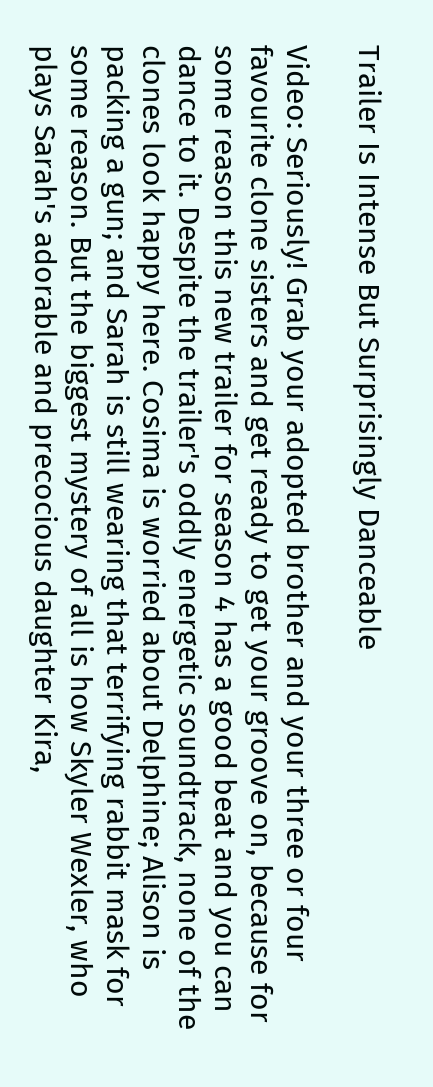Trailer Is Intense But Surprisingly Danceable

Video: Seriously! Grab your adopted brother and your three or four favourite clone sisters and get ready to get your groove on, because for some reason this new trailer for season 4 has a good beat and you can dance to it. Despite the trailer's oddly energetic soundtrack, none of the clones look happy here. Cosima is worried about Delphine; Alison is packing a gun; and Sarah is still wearing that terrifying rabbit mask for some reason. But the biggest mystery of all is how Skyler Wexler, who plays Sarah's adorable and precocious daughter Kira,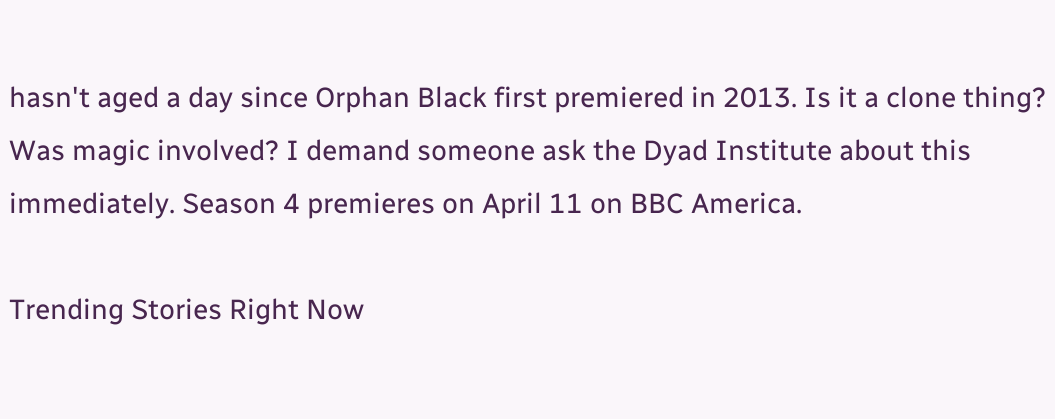hasn't aged a day since Orphan Black first premiered in 2013. Is it a clone thing? Was magic involved? I demand someone ask the Dyad Institute about this immediately. Season 4 premieres on April 11 on BBC America.

Trending Stories Right Now